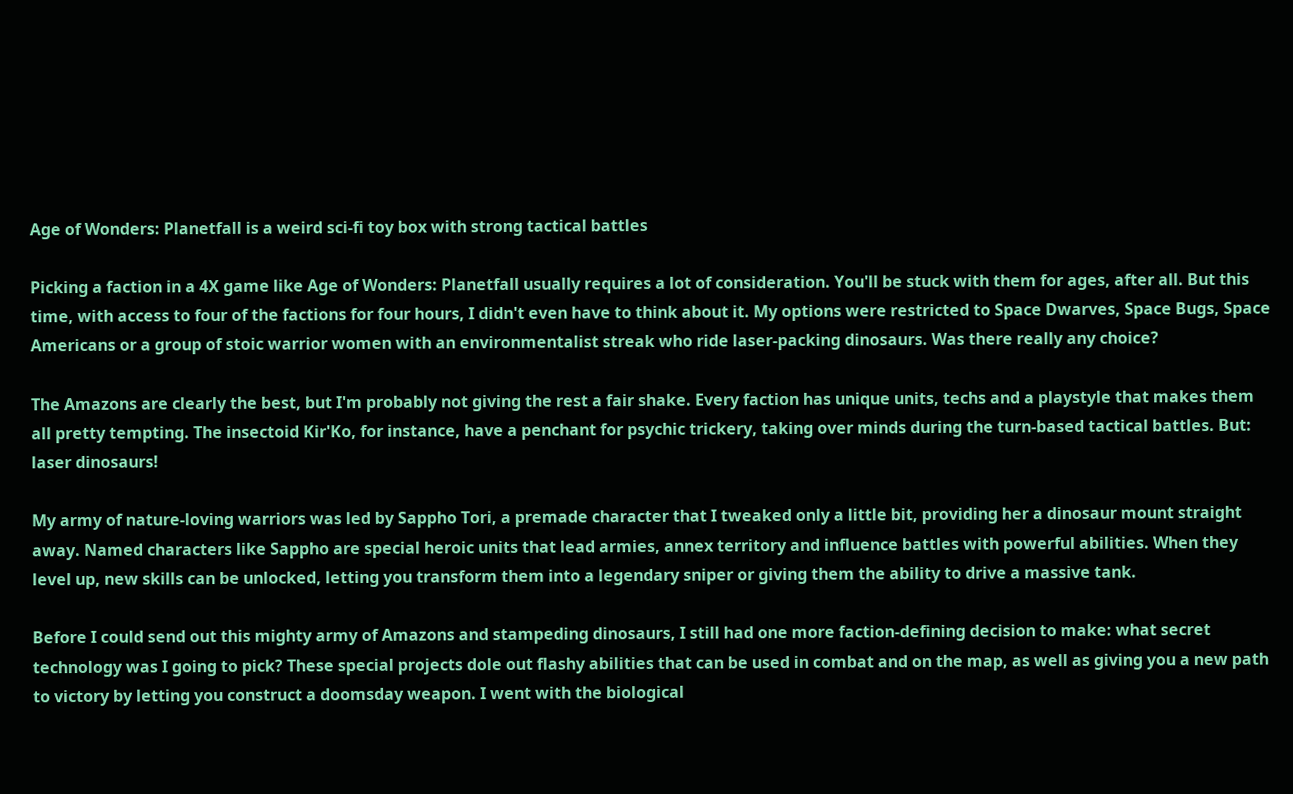Age of Wonders: Planetfall is a weird sci-fi toy box with strong tactical battles

Picking a faction in a 4X game like Age of Wonders: Planetfall usually requires a lot of consideration. You'll be stuck with them for ages, after all. But this time, with access to four of the factions for four hours, I didn't even have to think about it. My options were restricted to Space Dwarves, Space Bugs, Space Americans or a group of stoic warrior women with an environmentalist streak who ride laser-packing dinosaurs. Was there really any choice?

The Amazons are clearly the best, but I'm probably not giving the rest a fair shake. Every faction has unique units, techs and a playstyle that makes them all pretty tempting. The insectoid Kir'Ko, for instance, have a penchant for psychic trickery, taking over minds during the turn-based tactical battles. But: laser dinosaurs!

My army of nature-loving warriors was led by Sappho Tori, a premade character that I tweaked only a little bit, providing her a dinosaur mount straight away. Named characters like Sappho are special heroic units that lead armies, annex territory and influence battles with powerful abilities. When they level up, new skills can be unlocked, letting you transform them into a legendary sniper or giving them the ability to drive a massive tank.

Before I could send out this mighty army of Amazons and stampeding dinosaurs, I still had one more faction-defining decision to make: what secret technology was I going to pick? These special projects dole out flashy abilities that can be used in combat and on the map, as well as giving you a new path to victory by letting you construct a doomsday weapon. I went with the biological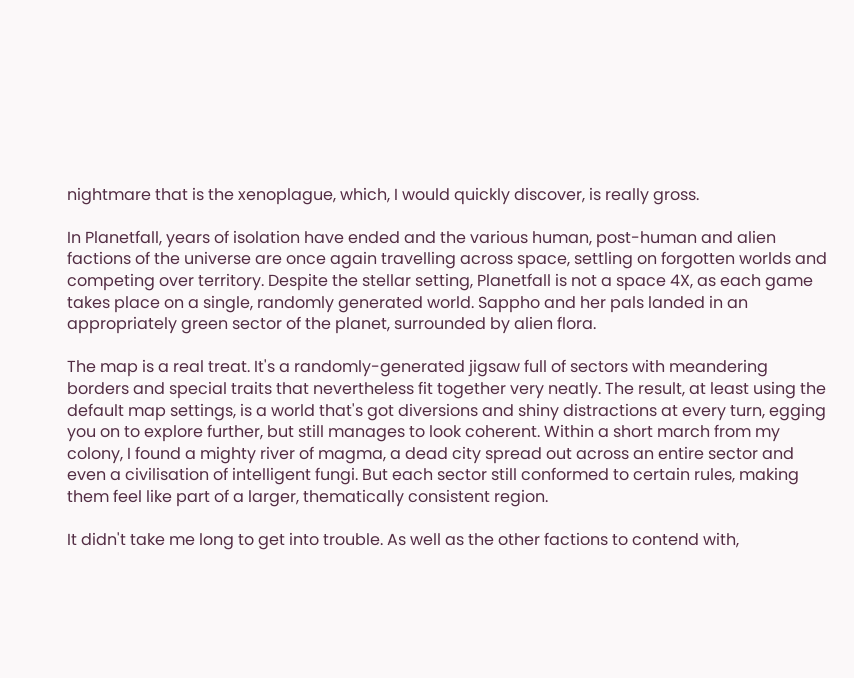nightmare that is the xenoplague, which, I would quickly discover, is really gross.

In Planetfall, years of isolation have ended and the various human, post-human and alien factions of the universe are once again travelling across space, settling on forgotten worlds and competing over territory. Despite the stellar setting, Planetfall is not a space 4X, as each game takes place on a single, randomly generated world. Sappho and her pals landed in an appropriately green sector of the planet, surrounded by alien flora.

The map is a real treat. It's a randomly-generated jigsaw full of sectors with meandering borders and special traits that nevertheless fit together very neatly. The result, at least using the default map settings, is a world that's got diversions and shiny distractions at every turn, egging you on to explore further, but still manages to look coherent. Within a short march from my colony, I found a mighty river of magma, a dead city spread out across an entire sector and even a civilisation of intelligent fungi. But each sector still conformed to certain rules, making them feel like part of a larger, thematically consistent region.

It didn't take me long to get into trouble. As well as the other factions to contend with,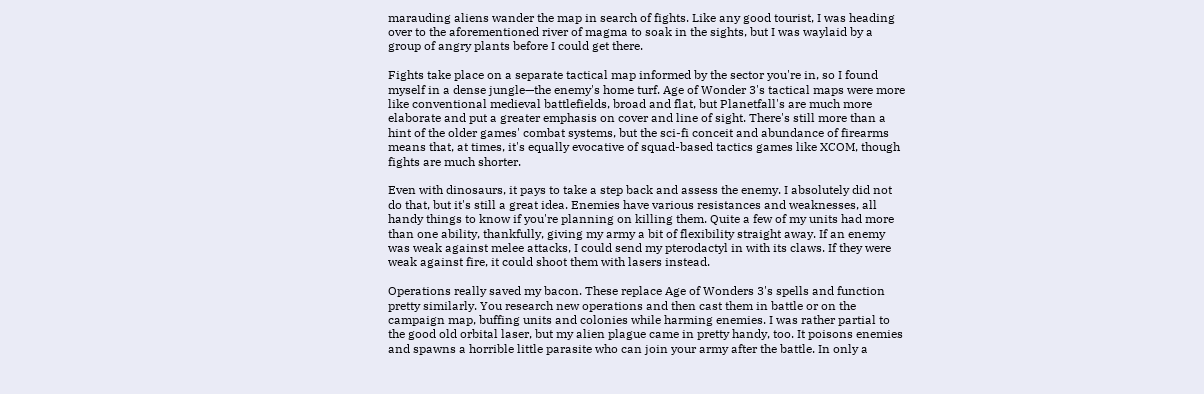marauding aliens wander the map in search of fights. Like any good tourist, I was heading over to the aforementioned river of magma to soak in the sights, but I was waylaid by a group of angry plants before I could get there.

Fights take place on a separate tactical map informed by the sector you're in, so I found myself in a dense jungle—the enemy's home turf. Age of Wonder 3's tactical maps were more like conventional medieval battlefields, broad and flat, but Planetfall's are much more elaborate and put a greater emphasis on cover and line of sight. There's still more than a hint of the older games' combat systems, but the sci-fi conceit and abundance of firearms means that, at times, it's equally evocative of squad-based tactics games like XCOM, though fights are much shorter.

Even with dinosaurs, it pays to take a step back and assess the enemy. I absolutely did not do that, but it's still a great idea. Enemies have various resistances and weaknesses, all handy things to know if you're planning on killing them. Quite a few of my units had more than one ability, thankfully, giving my army a bit of flexibility straight away. If an enemy was weak against melee attacks, I could send my pterodactyl in with its claws. If they were weak against fire, it could shoot them with lasers instead.

Operations really saved my bacon. These replace Age of Wonders 3's spells and function pretty similarly. You research new operations and then cast them in battle or on the campaign map, buffing units and colonies while harming enemies. I was rather partial to the good old orbital laser, but my alien plague came in pretty handy, too. It poisons enemies and spawns a horrible little parasite who can join your army after the battle. In only a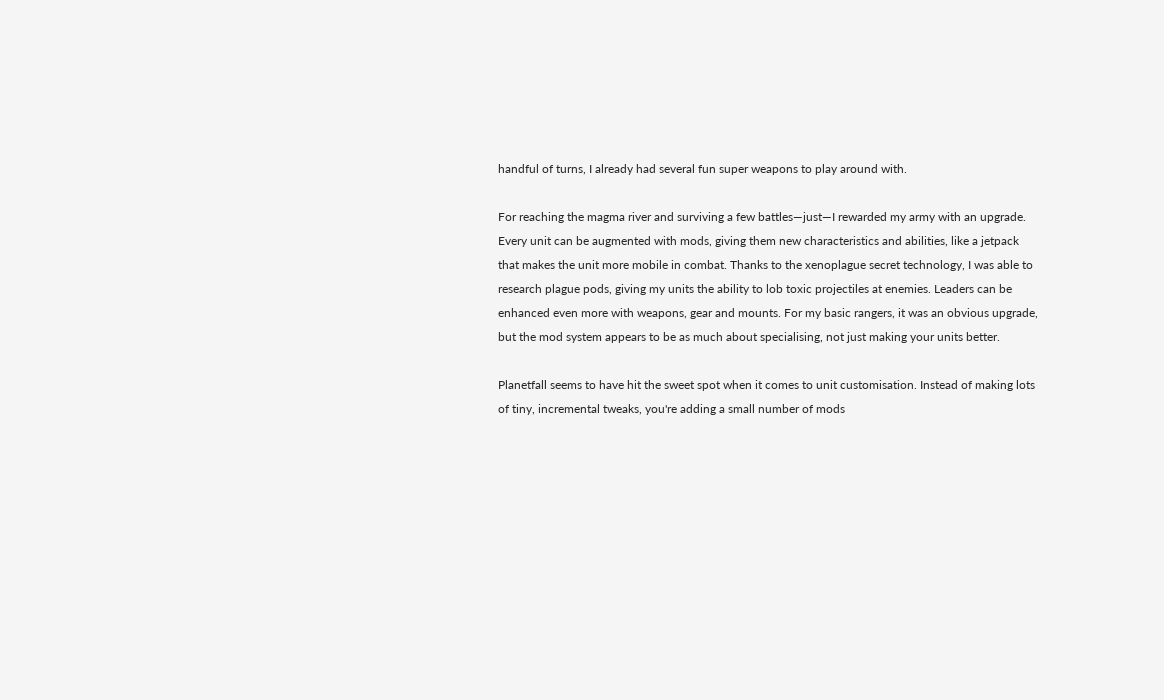handful of turns, I already had several fun super weapons to play around with.

For reaching the magma river and surviving a few battles—just—I rewarded my army with an upgrade. Every unit can be augmented with mods, giving them new characteristics and abilities, like a jetpack that makes the unit more mobile in combat. Thanks to the xenoplague secret technology, I was able to research plague pods, giving my units the ability to lob toxic projectiles at enemies. Leaders can be enhanced even more with weapons, gear and mounts. For my basic rangers, it was an obvious upgrade, but the mod system appears to be as much about specialising, not just making your units better.

Planetfall seems to have hit the sweet spot when it comes to unit customisation. Instead of making lots of tiny, incremental tweaks, you're adding a small number of mods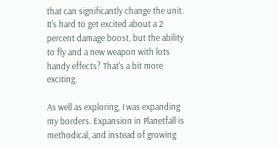that can significantly change the unit. It's hard to get excited about a 2 percent damage boost, but the ability to fly and a new weapon with lots handy effects? That's a bit more exciting.

As well as exploring, I was expanding my borders. Expansion in Planetfall is methodical, and instead of growing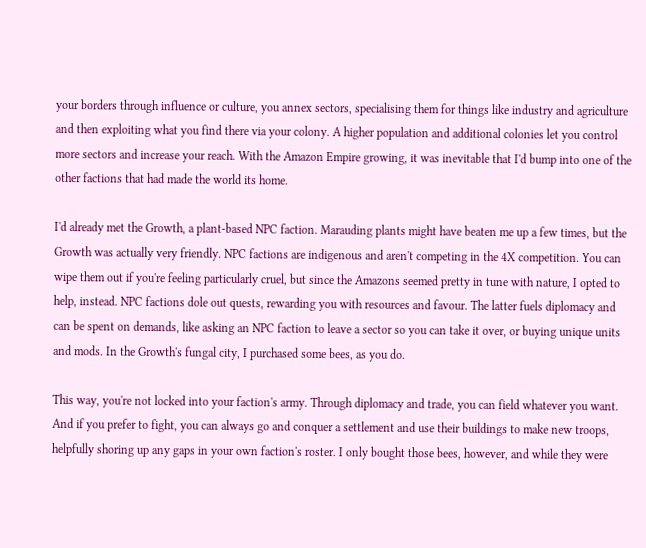your borders through influence or culture, you annex sectors, specialising them for things like industry and agriculture and then exploiting what you find there via your colony. A higher population and additional colonies let you control more sectors and increase your reach. With the Amazon Empire growing, it was inevitable that I'd bump into one of the other factions that had made the world its home.

I'd already met the Growth, a plant-based NPC faction. Marauding plants might have beaten me up a few times, but the Growth was actually very friendly. NPC factions are indigenous and aren't competing in the 4X competition. You can wipe them out if you're feeling particularly cruel, but since the Amazons seemed pretty in tune with nature, I opted to help, instead. NPC factions dole out quests, rewarding you with resources and favour. The latter fuels diplomacy and can be spent on demands, like asking an NPC faction to leave a sector so you can take it over, or buying unique units and mods. In the Growth's fungal city, I purchased some bees, as you do.

This way, you're not locked into your faction's army. Through diplomacy and trade, you can field whatever you want. And if you prefer to fight, you can always go and conquer a settlement and use their buildings to make new troops, helpfully shoring up any gaps in your own faction's roster. I only bought those bees, however, and while they were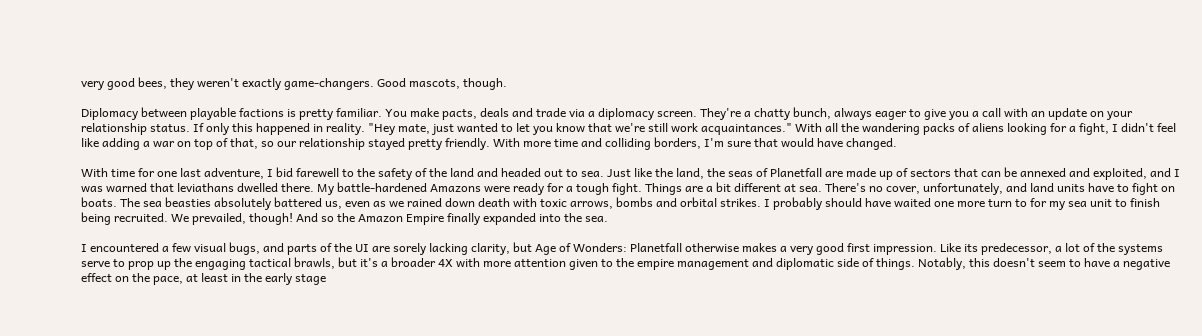very good bees, they weren't exactly game-changers. Good mascots, though.

Diplomacy between playable factions is pretty familiar. You make pacts, deals and trade via a diplomacy screen. They're a chatty bunch, always eager to give you a call with an update on your relationship status. If only this happened in reality. "Hey mate, just wanted to let you know that we're still work acquaintances." With all the wandering packs of aliens looking for a fight, I didn't feel like adding a war on top of that, so our relationship stayed pretty friendly. With more time and colliding borders, I'm sure that would have changed.

With time for one last adventure, I bid farewell to the safety of the land and headed out to sea. Just like the land, the seas of Planetfall are made up of sectors that can be annexed and exploited, and I was warned that leviathans dwelled there. My battle-hardened Amazons were ready for a tough fight. Things are a bit different at sea. There's no cover, unfortunately, and land units have to fight on boats. The sea beasties absolutely battered us, even as we rained down death with toxic arrows, bombs and orbital strikes. I probably should have waited one more turn to for my sea unit to finish being recruited. We prevailed, though! And so the Amazon Empire finally expanded into the sea.

I encountered a few visual bugs, and parts of the UI are sorely lacking clarity, but Age of Wonders: Planetfall otherwise makes a very good first impression. Like its predecessor, a lot of the systems serve to prop up the engaging tactical brawls, but it's a broader 4X with more attention given to the empire management and diplomatic side of things. Notably, this doesn't seem to have a negative effect on the pace, at least in the early stage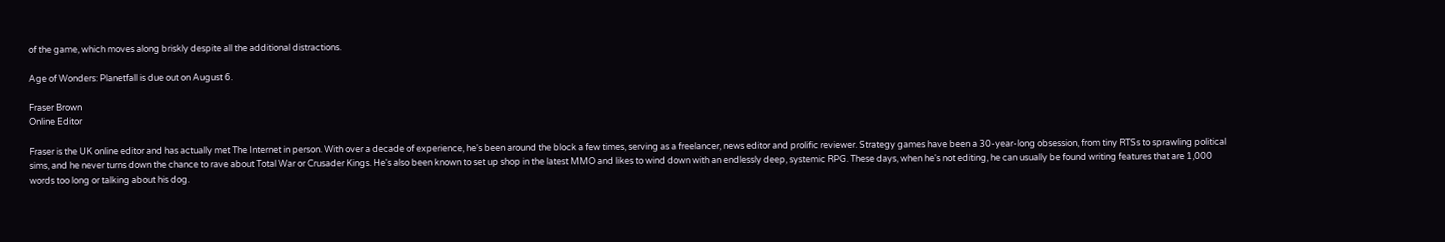of the game, which moves along briskly despite all the additional distractions.

Age of Wonders: Planetfall is due out on August 6.

Fraser Brown
Online Editor

Fraser is the UK online editor and has actually met The Internet in person. With over a decade of experience, he's been around the block a few times, serving as a freelancer, news editor and prolific reviewer. Strategy games have been a 30-year-long obsession, from tiny RTSs to sprawling political sims, and he never turns down the chance to rave about Total War or Crusader Kings. He's also been known to set up shop in the latest MMO and likes to wind down with an endlessly deep, systemic RPG. These days, when he's not editing, he can usually be found writing features that are 1,000 words too long or talking about his dog.